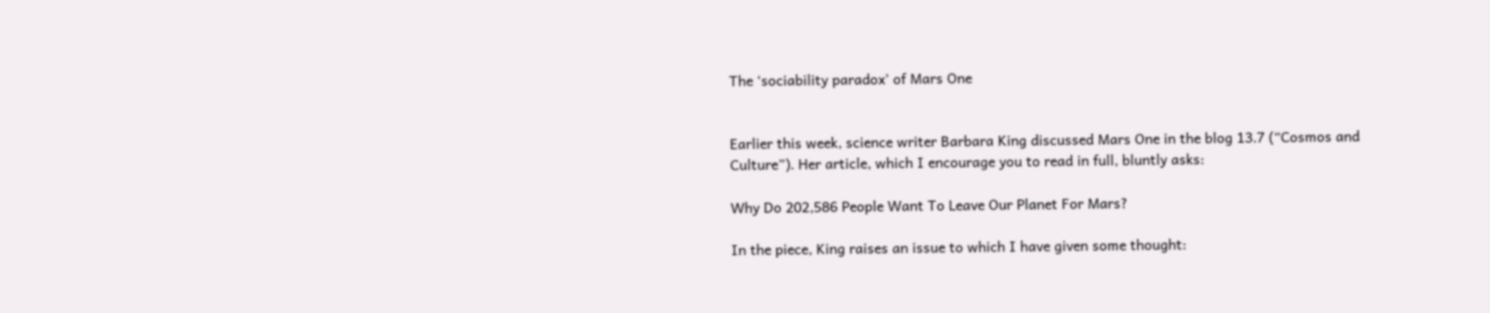The ‘sociability paradox’ of Mars One


Earlier this week, science writer Barbara King discussed Mars One in the blog 13.7 (“Cosmos and Culture”). Her article, which I encourage you to read in full, bluntly asks:

Why Do 202,586 People Want To Leave Our Planet For Mars?

In the piece, King raises an issue to which I have given some thought: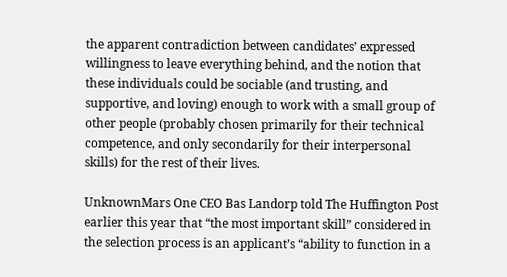the apparent contradiction between candidates’ expressed willingness to leave everything behind, and the notion that these individuals could be sociable (and trusting, and supportive, and loving) enough to work with a small group of other people (probably chosen primarily for their technical competence, and only secondarily for their interpersonal skills) for the rest of their lives.

UnknownMars One CEO Bas Landorp told The Huffington Post earlier this year that “the most important skill” considered in the selection process is an applicant’s “ability to function in a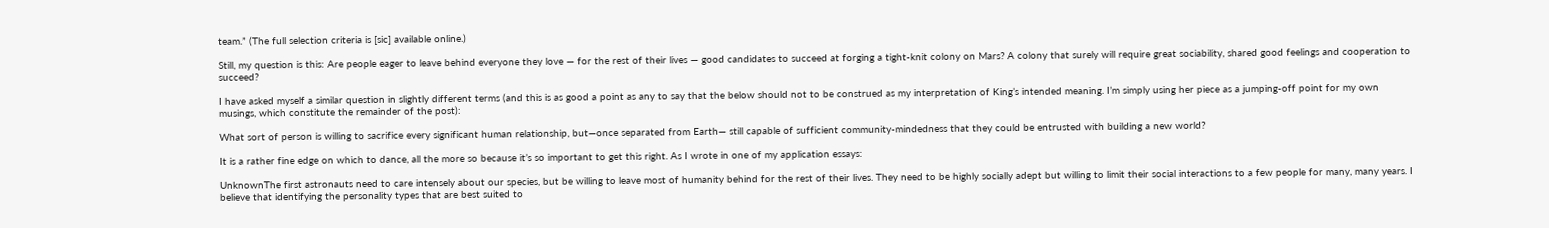team.” (The full selection criteria is [sic] available online.)

Still, my question is this: Are people eager to leave behind everyone they love — for the rest of their lives — good candidates to succeed at forging a tight-knit colony on Mars? A colony that surely will require great sociability, shared good feelings and cooperation to succeed?

I have asked myself a similar question in slightly different terms (and this is as good a point as any to say that the below should not to be construed as my interpretation of King’s intended meaning. I’m simply using her piece as a jumping-off point for my own musings, which constitute the remainder of the post):

What sort of person is willing to sacrifice every significant human relationship, but—once separated from Earth— still capable of sufficient community-mindedness that they could be entrusted with building a new world?

It is a rather fine edge on which to dance, all the more so because it’s so important to get this right. As I wrote in one of my application essays:

UnknownThe first astronauts need to care intensely about our species, but be willing to leave most of humanity behind for the rest of their lives. They need to be highly socially adept but willing to limit their social interactions to a few people for many, many years. I believe that identifying the personality types that are best suited to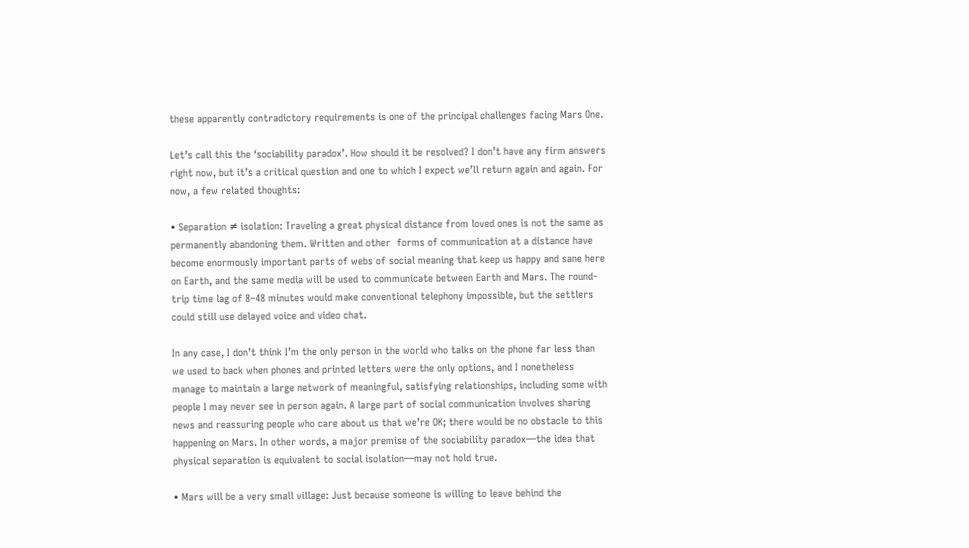these apparently contradictory requirements is one of the principal challenges facing Mars One.

Let’s call this the ‘sociability paradox’. How should it be resolved? I don’t have any firm answers right now, but it’s a critical question and one to which I expect we’ll return again and again. For now, a few related thoughts:

• Separation ≠ isolation: Traveling a great physical distance from loved ones is not the same as permanently abandoning them. Written and other  forms of communication at a distance have become enormously important parts of webs of social meaning that keep us happy and sane here on Earth, and the same media will be used to communicate between Earth and Mars. The round-trip time lag of 8–48 minutes would make conventional telephony impossible, but the settlers could still use delayed voice and video chat.

In any case, I don’t think I’m the only person in the world who talks on the phone far less than we used to back when phones and printed letters were the only options, and I nonetheless manage to maintain a large network of meaningful, satisfying relationships, including some with people I may never see in person again. A large part of social communication involves sharing news and reassuring people who care about us that we’re OK; there would be no obstacle to this happening on Mars. In other words, a major premise of the sociability paradox—the idea that physical separation is equivalent to social isolation—may not hold true.

• Mars will be a very small village: Just because someone is willing to leave behind the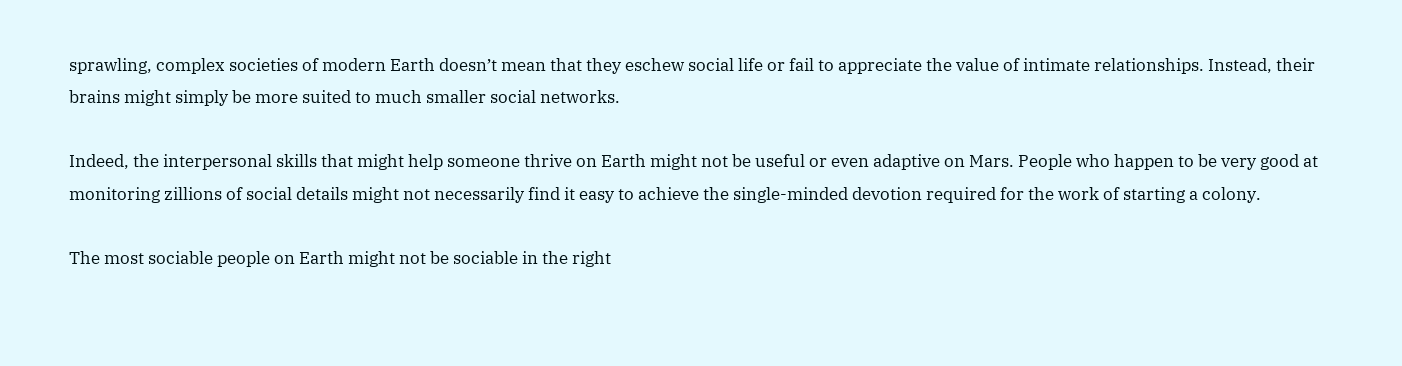sprawling, complex societies of modern Earth doesn’t mean that they eschew social life or fail to appreciate the value of intimate relationships. Instead, their brains might simply be more suited to much smaller social networks.

Indeed, the interpersonal skills that might help someone thrive on Earth might not be useful or even adaptive on Mars. People who happen to be very good at monitoring zillions of social details might not necessarily find it easy to achieve the single-minded devotion required for the work of starting a colony.

The most sociable people on Earth might not be sociable in the right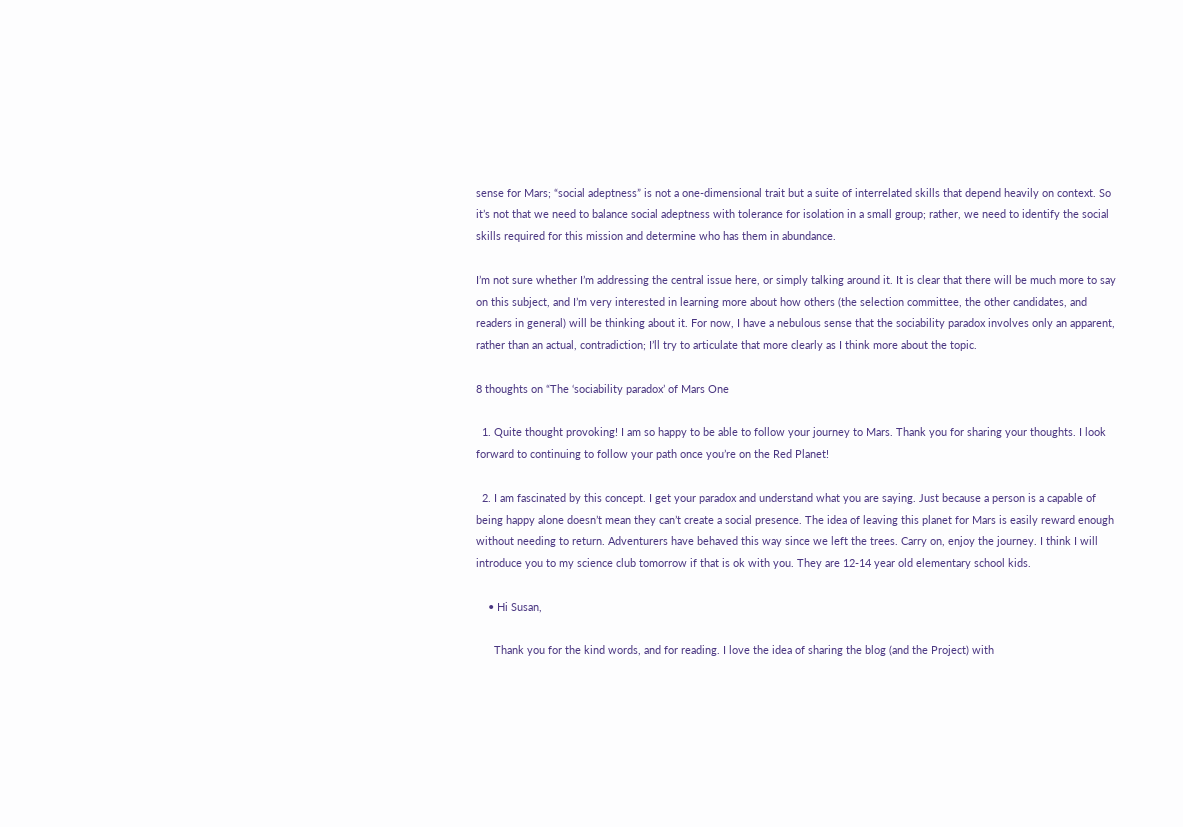sense for Mars; “social adeptness” is not a one-dimensional trait but a suite of interrelated skills that depend heavily on context. So it’s not that we need to balance social adeptness with tolerance for isolation in a small group; rather, we need to identify the social skills required for this mission and determine who has them in abundance.

I’m not sure whether I’m addressing the central issue here, or simply talking around it. It is clear that there will be much more to say on this subject, and I’m very interested in learning more about how others (the selection committee, the other candidates, and readers in general) will be thinking about it. For now, I have a nebulous sense that the sociability paradox involves only an apparent, rather than an actual, contradiction; I’ll try to articulate that more clearly as I think more about the topic.

8 thoughts on “The ‘sociability paradox’ of Mars One

  1. Quite thought provoking! I am so happy to be able to follow your journey to Mars. Thank you for sharing your thoughts. I look forward to continuing to follow your path once you’re on the Red Planet!

  2. I am fascinated by this concept. I get your paradox and understand what you are saying. Just because a person is a capable of being happy alone doesn’t mean they can’t create a social presence. The idea of leaving this planet for Mars is easily reward enough without needing to return. Adventurers have behaved this way since we left the trees. Carry on, enjoy the journey. I think I will introduce you to my science club tomorrow if that is ok with you. They are 12-14 year old elementary school kids.

    • Hi Susan,

      Thank you for the kind words, and for reading. I love the idea of sharing the blog (and the Project) with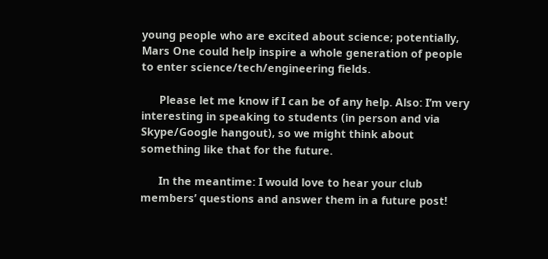young people who are excited about science; potentially, Mars One could help inspire a whole generation of people to enter science/tech/engineering fields.

      Please let me know if I can be of any help. Also: I’m very interesting in speaking to students (in person and via Skype/Google hangout), so we might think about something like that for the future.

      In the meantime: I would love to hear your club members’ questions and answer them in a future post!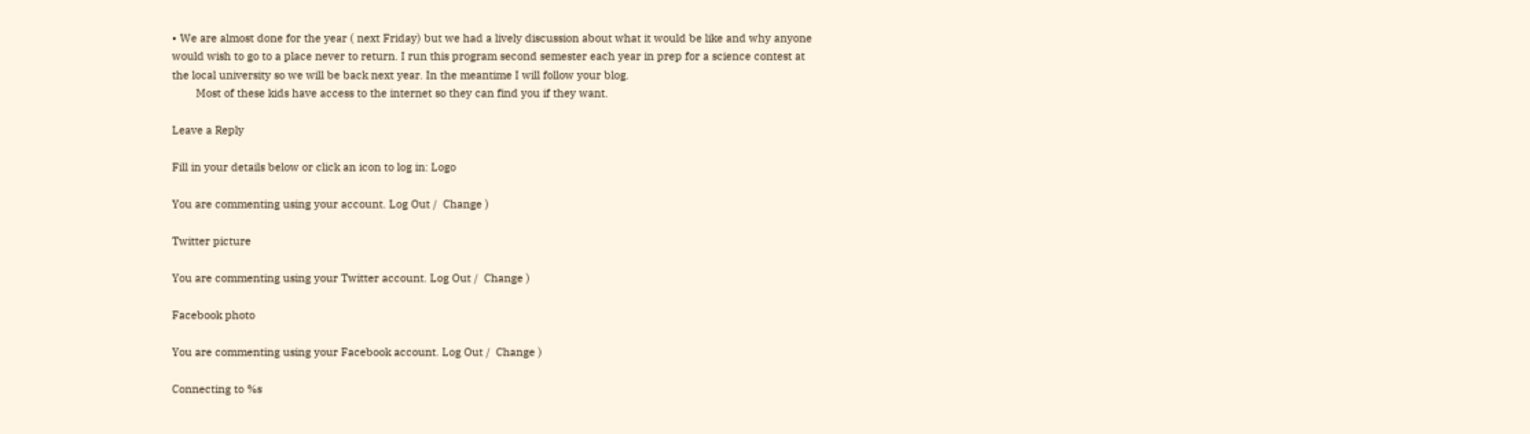• We are almost done for the year ( next Friday) but we had a lively discussion about what it would be like and why anyone would wish to go to a place never to return. I run this program second semester each year in prep for a science contest at the local university so we will be back next year. In the meantime I will follow your blog.
        Most of these kids have access to the internet so they can find you if they want.

Leave a Reply

Fill in your details below or click an icon to log in: Logo

You are commenting using your account. Log Out /  Change )

Twitter picture

You are commenting using your Twitter account. Log Out /  Change )

Facebook photo

You are commenting using your Facebook account. Log Out /  Change )

Connecting to %s